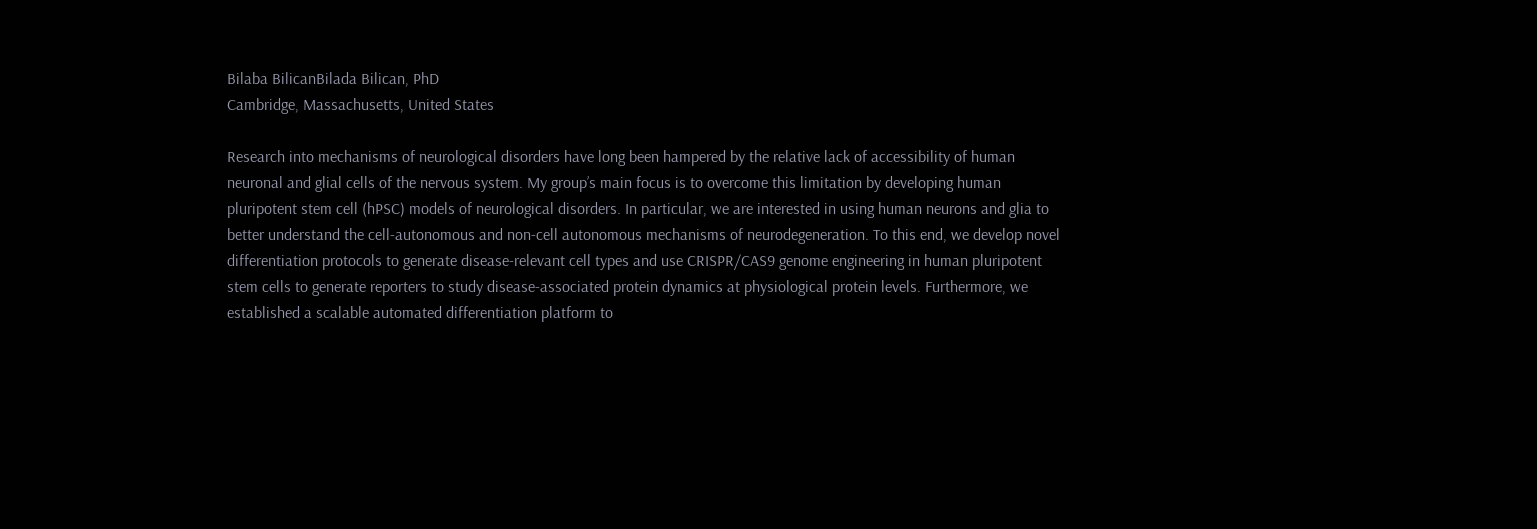Bilaba BilicanBilada Bilican, PhD
Cambridge, Massachusetts, United States

Research into mechanisms of neurological disorders have long been hampered by the relative lack of accessibility of human neuronal and glial cells of the nervous system. My group’s main focus is to overcome this limitation by developing human pluripotent stem cell (hPSC) models of neurological disorders. In particular, we are interested in using human neurons and glia to better understand the cell-autonomous and non-cell autonomous mechanisms of neurodegeneration. To this end, we develop novel differentiation protocols to generate disease-relevant cell types and use CRISPR/CAS9 genome engineering in human pluripotent stem cells to generate reporters to study disease-associated protein dynamics at physiological protein levels. Furthermore, we established a scalable automated differentiation platform to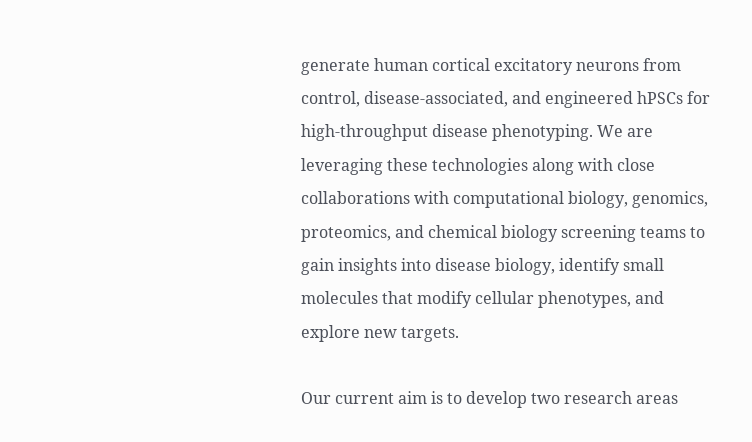generate human cortical excitatory neurons from control, disease-associated, and engineered hPSCs for high-throughput disease phenotyping. We are leveraging these technologies along with close collaborations with computational biology, genomics, proteomics, and chemical biology screening teams to gain insights into disease biology, identify small molecules that modify cellular phenotypes, and explore new targets.

Our current aim is to develop two research areas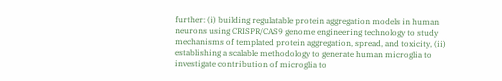further: (i) building regulatable protein aggregation models in human neurons using CRISPR/CAS9 genome engineering technology to study mechanisms of templated protein aggregation, spread, and toxicity, (ii) establishing a scalable methodology to generate human microglia to investigate contribution of microglia to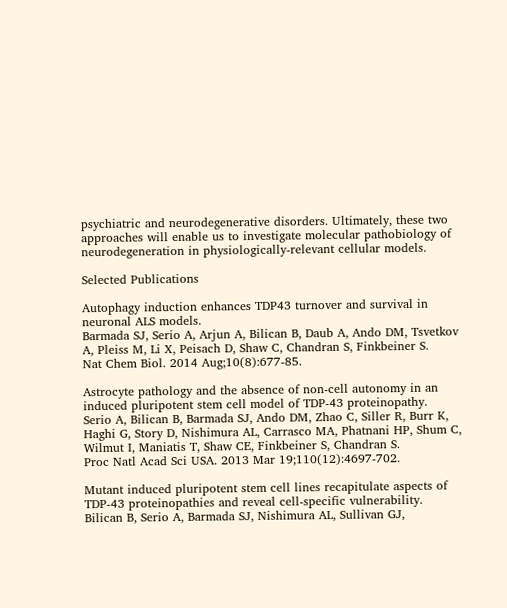psychiatric and neurodegenerative disorders. Ultimately, these two approaches will enable us to investigate molecular pathobiology of neurodegeneration in physiologically-relevant cellular models.

Selected Publications

Autophagy induction enhances TDP43 turnover and survival in neuronal ALS models.
Barmada SJ, Serio A, Arjun A, Bilican B, Daub A, Ando DM, Tsvetkov A, Pleiss M, Li X, Peisach D, Shaw C, Chandran S, Finkbeiner S.
Nat Chem Biol. 2014 Aug;10(8):677-85.

Astrocyte pathology and the absence of non-cell autonomy in an induced pluripotent stem cell model of TDP-43 proteinopathy.
Serio A, Bilican B, Barmada SJ, Ando DM, Zhao C, Siller R, Burr K, Haghi G, Story D, Nishimura AL, Carrasco MA, Phatnani HP, Shum C, Wilmut I, Maniatis T, Shaw CE, Finkbeiner S, Chandran S.
Proc Natl Acad Sci USA. 2013 Mar 19;110(12):4697-702.

Mutant induced pluripotent stem cell lines recapitulate aspects of TDP-43 proteinopathies and reveal cell-specific vulnerability.
Bilican B, Serio A, Barmada SJ, Nishimura AL, Sullivan GJ,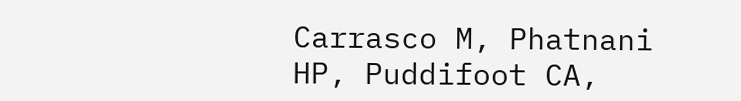Carrasco M, Phatnani HP, Puddifoot CA,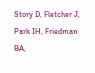Story D, Fletcher J, Park IH, Friedman BA,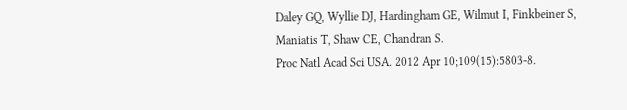Daley GQ, Wyllie DJ, Hardingham GE, Wilmut I, Finkbeiner S, Maniatis T, Shaw CE, Chandran S.
Proc Natl Acad Sci USA. 2012 Apr 10;109(15):5803-8.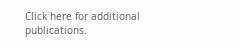Click here for additional publications.